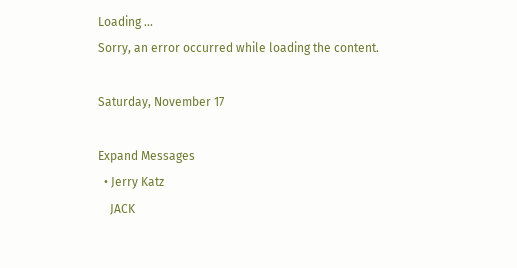Loading ...
Sorry, an error occurred while loading the content.

Saturday, November 17

Expand Messages
  • Jerry Katz
    JACK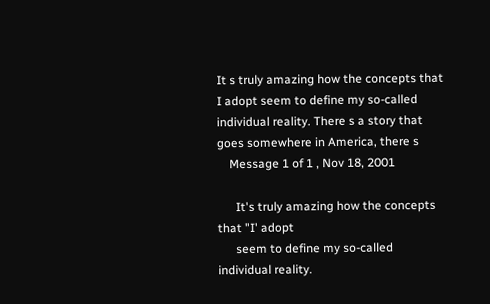It s truly amazing how the concepts that I adopt seem to define my so-called individual reality. There s a story that goes somewhere in America, there s
    Message 1 of 1 , Nov 18, 2001

      It's truly amazing how the concepts that "I' adopt
      seem to define my so-called individual reality.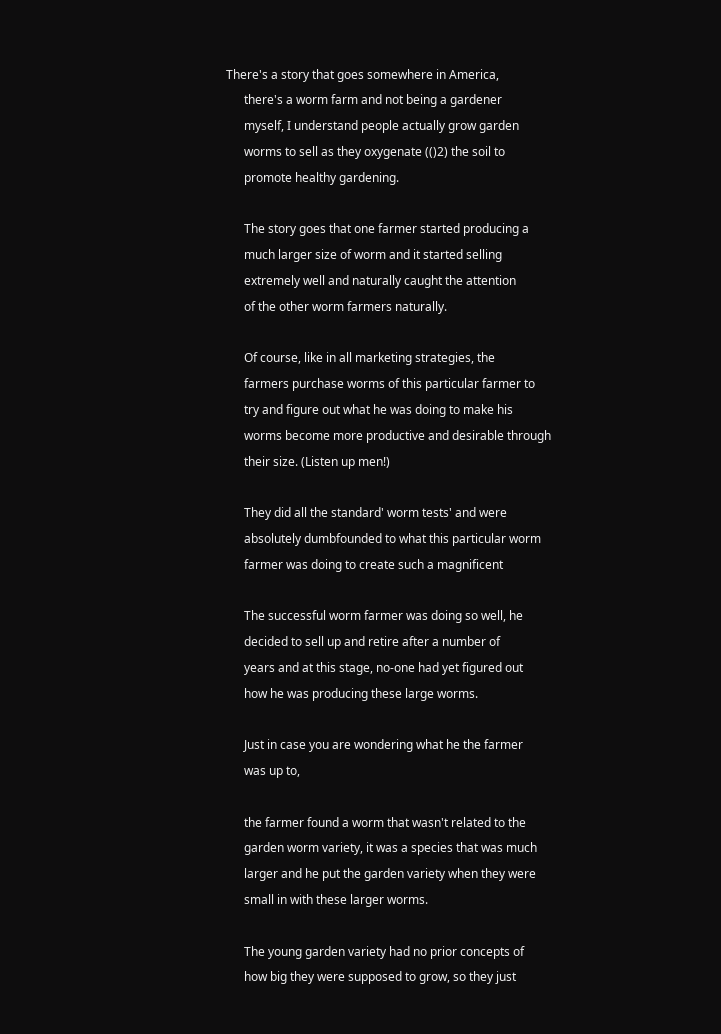There's a story that goes somewhere in America,
      there's a worm farm and not being a gardener
      myself, I understand people actually grow garden
      worms to sell as they oxygenate (()2) the soil to
      promote healthy gardening.

      The story goes that one farmer started producing a
      much larger size of worm and it started selling
      extremely well and naturally caught the attention
      of the other worm farmers naturally.

      Of course, like in all marketing strategies, the
      farmers purchase worms of this particular farmer to
      try and figure out what he was doing to make his
      worms become more productive and desirable through
      their size. (Listen up men!)

      They did all the standard' worm tests' and were
      absolutely dumbfounded to what this particular worm
      farmer was doing to create such a magnificent

      The successful worm farmer was doing so well, he
      decided to sell up and retire after a number of
      years and at this stage, no-one had yet figured out
      how he was producing these large worms.

      Just in case you are wondering what he the farmer
      was up to,

      the farmer found a worm that wasn't related to the
      garden worm variety, it was a species that was much
      larger and he put the garden variety when they were
      small in with these larger worms.

      The young garden variety had no prior concepts of
      how big they were supposed to grow, so they just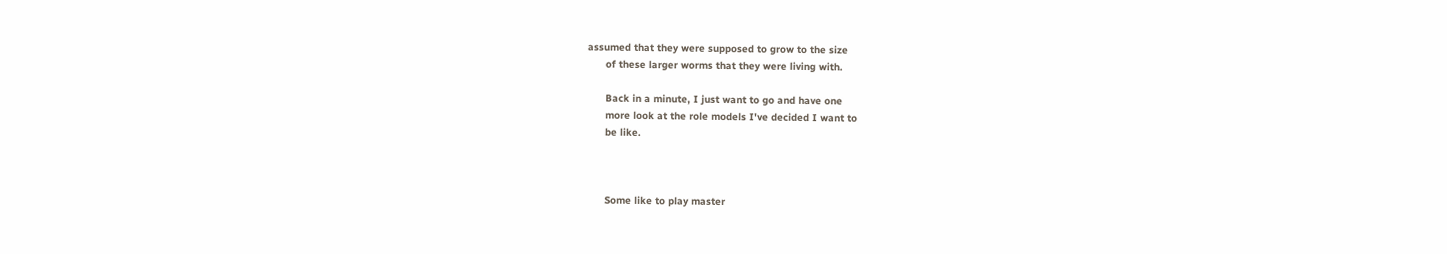assumed that they were supposed to grow to the size
      of these larger worms that they were living with.

      Back in a minute, I just want to go and have one
      more look at the role models I've decided I want to
      be like.



      Some like to play master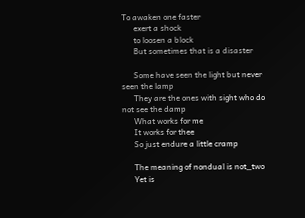To awaken one faster
      exert a shock
      to loosen a block
      But sometimes that is a disaster

      Some have seen the light but never seen the lamp
      They are the ones with sight who do not see the damp
      What works for me
      It works for thee
      So just endure a little cramp

      The meaning of nondual is not_two
      Yet is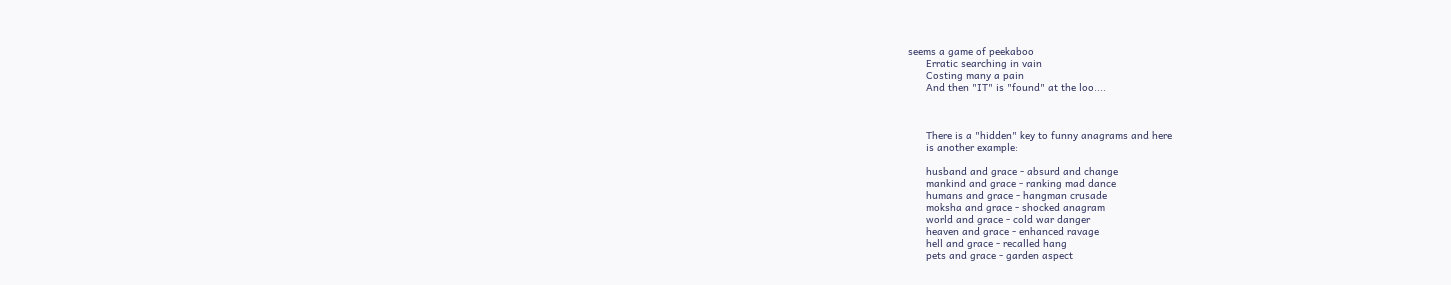seems a game of peekaboo
      Erratic searching in vain
      Costing many a pain
      And then "IT" is "found" at the loo....



      There is a "hidden" key to funny anagrams and here
      is another example:

      husband and grace - absurd and change
      mankind and grace - ranking mad dance
      humans and grace - hangman crusade
      moksha and grace - shocked anagram
      world and grace - cold war danger
      heaven and grace - enhanced ravage
      hell and grace - recalled hang
      pets and grace - garden aspect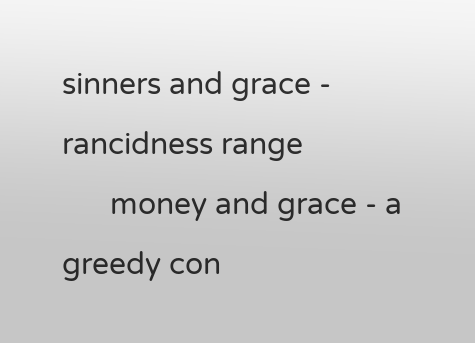sinners and grace - rancidness range
      money and grace - a greedy con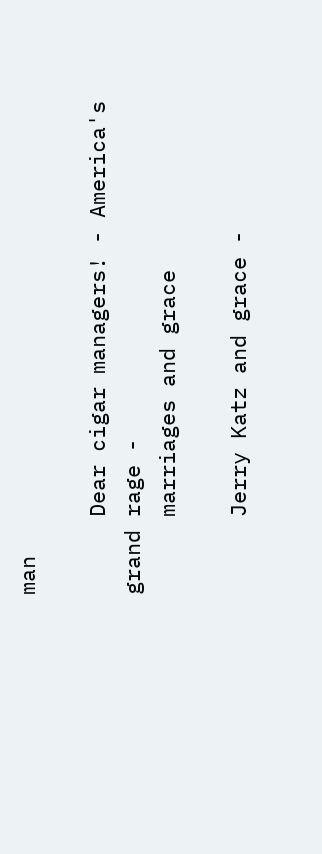man

      Dear cigar managers! - America's grand rage -
      marriages and grace

      Jerry Katz and grace -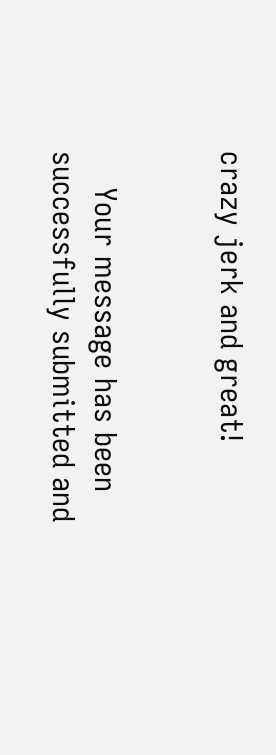crazy jerk and great!


    Your message has been successfully submitted and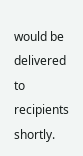would be delivered to recipients shortly.